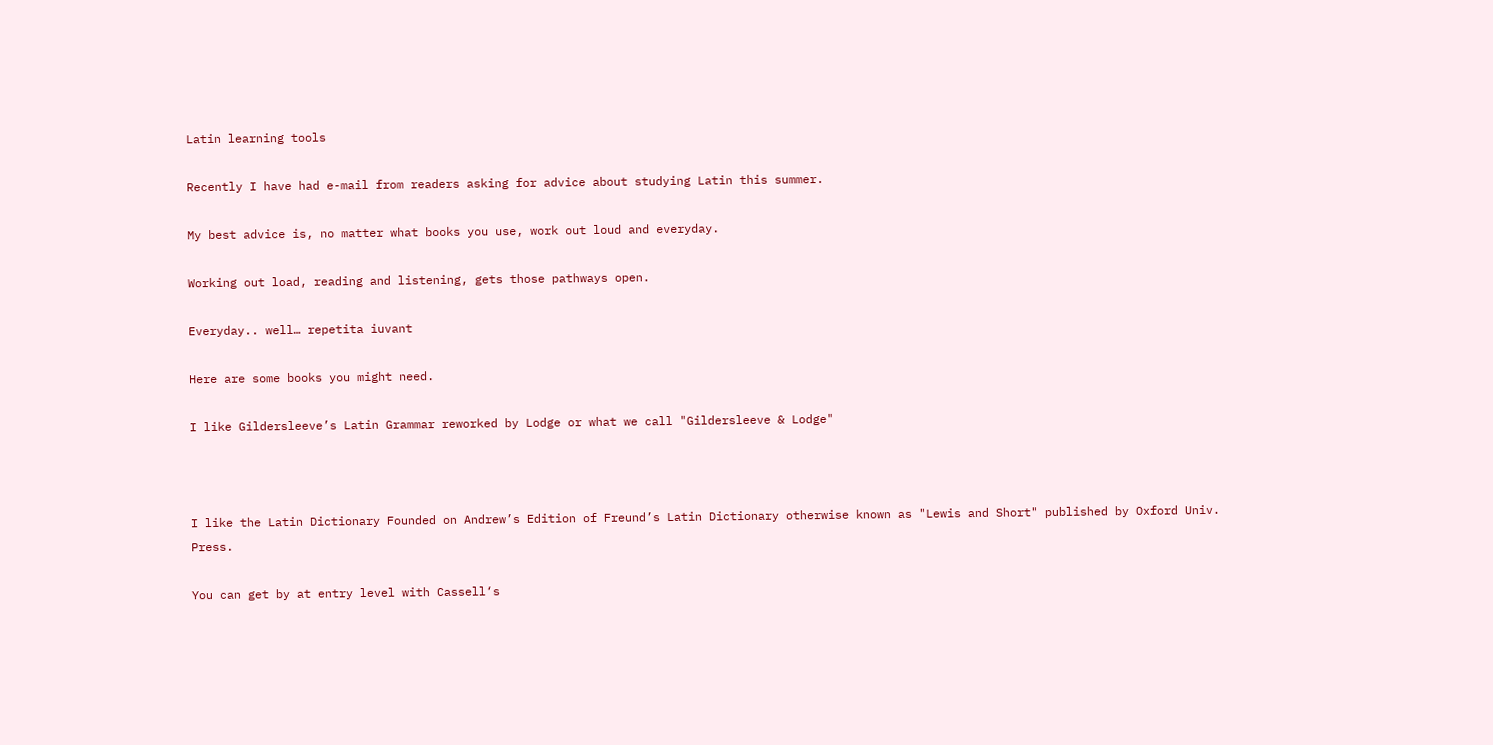Latin learning tools

Recently I have had e-mail from readers asking for advice about studying Latin this summer.

My best advice is, no matter what books you use, work out loud and everyday.

Working out load, reading and listening, gets those pathways open.

Everyday.. well… repetita iuvant

Here are some books you might need.

I like Gildersleeve’s Latin Grammar reworked by Lodge or what we call "Gildersleeve & Lodge"



I like the Latin Dictionary Founded on Andrew’s Edition of Freund’s Latin Dictionary otherwise known as "Lewis and Short" published by Oxford Univ. Press.

You can get by at entry level with Cassell‘s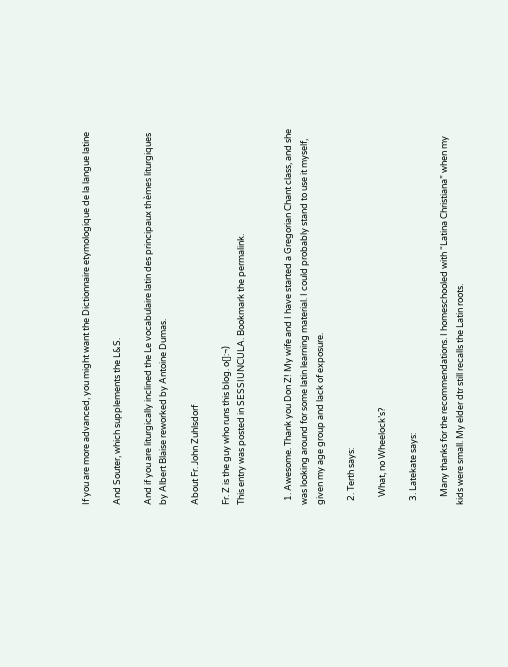If you are more advanced, you might want the Dictionnaire etymologique de la langue latine

And Souter, which supplements the L&S.

And if you are liturgically inclined the Le vocabulaire latin des principaux thèmes liturgiques by Albert Blaise reworked by Antoine Dumas.

About Fr. John Zuhlsdorf

Fr. Z is the guy who runs this blog. o{]:¬)
This entry was posted in SESSIUNCULA. Bookmark the permalink.


  1. Awesome. Thank you Don Z! My wife and I have started a Gregorian Chant class, and she was looking around for some latin learning material. I could probably stand to use it myself, given my age group and lack of exposure.

  2. Terth says:

    What, no Wheelock’s?

  3. Latekate says:

    Many thanks for the recommendations. I homeschooled with “Latina Christiana” when my kids were small. My elder dtr still recalls the Latin roots.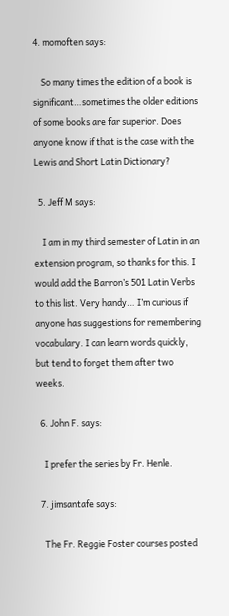4. momoften says:

    So many times the edition of a book is significant…sometimes the older editions of some books are far superior. Does anyone know if that is the case with the Lewis and Short Latin Dictionary?

  5. Jeff M says:

    I am in my third semester of Latin in an extension program, so thanks for this. I would add the Barron’s 501 Latin Verbs to this list. Very handy… I’m curious if anyone has suggestions for remembering vocabulary. I can learn words quickly, but tend to forget them after two weeks.

  6. John F. says:

    I prefer the series by Fr. Henle.

  7. jimsantafe says:

    The Fr. Reggie Foster courses posted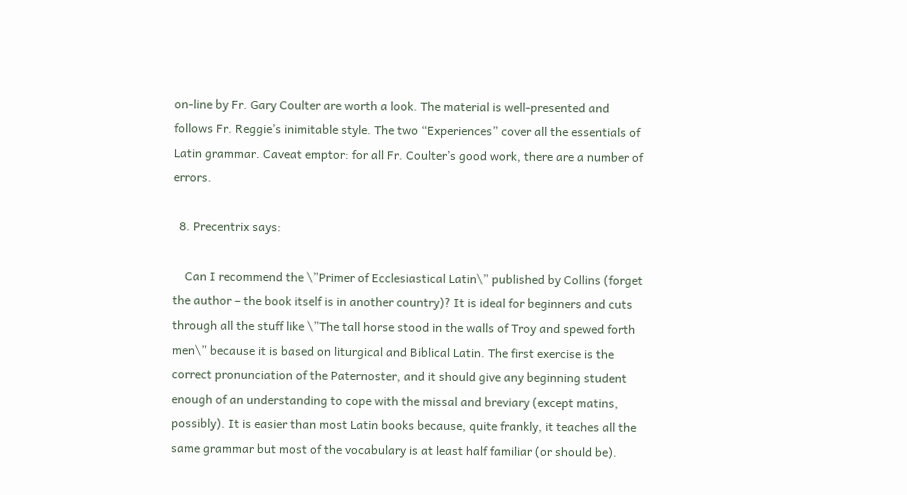on-line by Fr. Gary Coulter are worth a look. The material is well-presented and follows Fr. Reggie’s inimitable style. The two “Experiences” cover all the essentials of Latin grammar. Caveat emptor: for all Fr. Coulter’s good work, there are a number of errors.

  8. Precentrix says:

    Can I recommend the \”Primer of Ecclesiastical Latin\” published by Collins (forget the author – the book itself is in another country)? It is ideal for beginners and cuts through all the stuff like \”The tall horse stood in the walls of Troy and spewed forth men\” because it is based on liturgical and Biblical Latin. The first exercise is the correct pronunciation of the Paternoster, and it should give any beginning student enough of an understanding to cope with the missal and breviary (except matins, possibly). It is easier than most Latin books because, quite frankly, it teaches all the same grammar but most of the vocabulary is at least half familiar (or should be).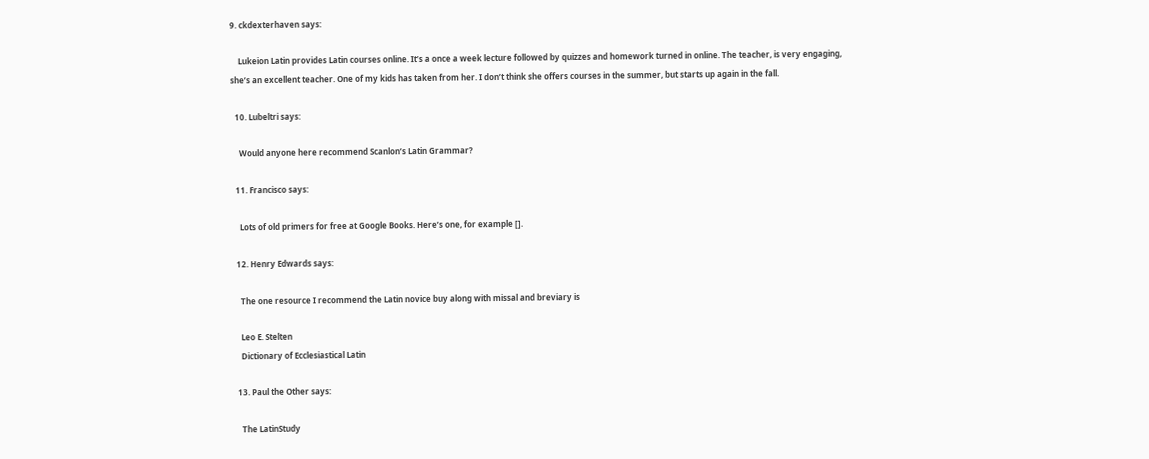9. ckdexterhaven says:

    Lukeion Latin provides Latin courses online. It’s a once a week lecture followed by quizzes and homework turned in online. The teacher, is very engaging, she’s an excellent teacher. One of my kids has taken from her. I don’t think she offers courses in the summer, but starts up again in the fall.

  10. Lubeltri says:

    Would anyone here recommend Scanlon’s Latin Grammar?

  11. Francisco says:

    Lots of old primers for free at Google Books. Here’s one, for example [].

  12. Henry Edwards says:

    The one resource I recommend the Latin novice buy along with missal and breviary is

    Leo E. Stelten
    Dictionary of Ecclesiastical Latin

  13. Paul the Other says:

    The LatinStudy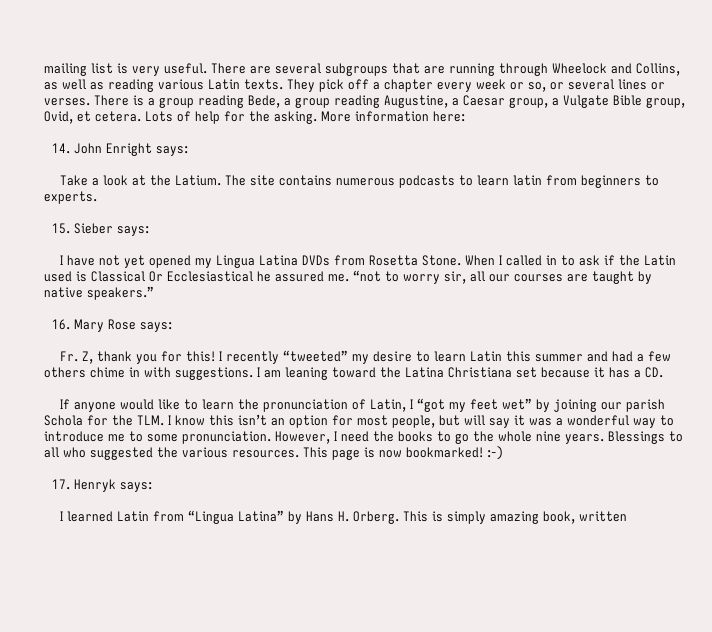mailing list is very useful. There are several subgroups that are running through Wheelock and Collins, as well as reading various Latin texts. They pick off a chapter every week or so, or several lines or verses. There is a group reading Bede, a group reading Augustine, a Caesar group, a Vulgate Bible group, Ovid, et cetera. Lots of help for the asking. More information here:

  14. John Enright says:

    Take a look at the Latium. The site contains numerous podcasts to learn latin from beginners to experts.

  15. Sieber says:

    I have not yet opened my Lingua Latina DVDs from Rosetta Stone. When I called in to ask if the Latin used is Classical Or Ecclesiastical he assured me. “not to worry sir, all our courses are taught by native speakers.”

  16. Mary Rose says:

    Fr. Z, thank you for this! I recently “tweeted” my desire to learn Latin this summer and had a few others chime in with suggestions. I am leaning toward the Latina Christiana set because it has a CD.

    If anyone would like to learn the pronunciation of Latin, I “got my feet wet” by joining our parish Schola for the TLM. I know this isn’t an option for most people, but will say it was a wonderful way to introduce me to some pronunciation. However, I need the books to go the whole nine years. Blessings to all who suggested the various resources. This page is now bookmarked! :-)

  17. Henryk says:

    I learned Latin from “Lingua Latina” by Hans H. Orberg. This is simply amazing book, written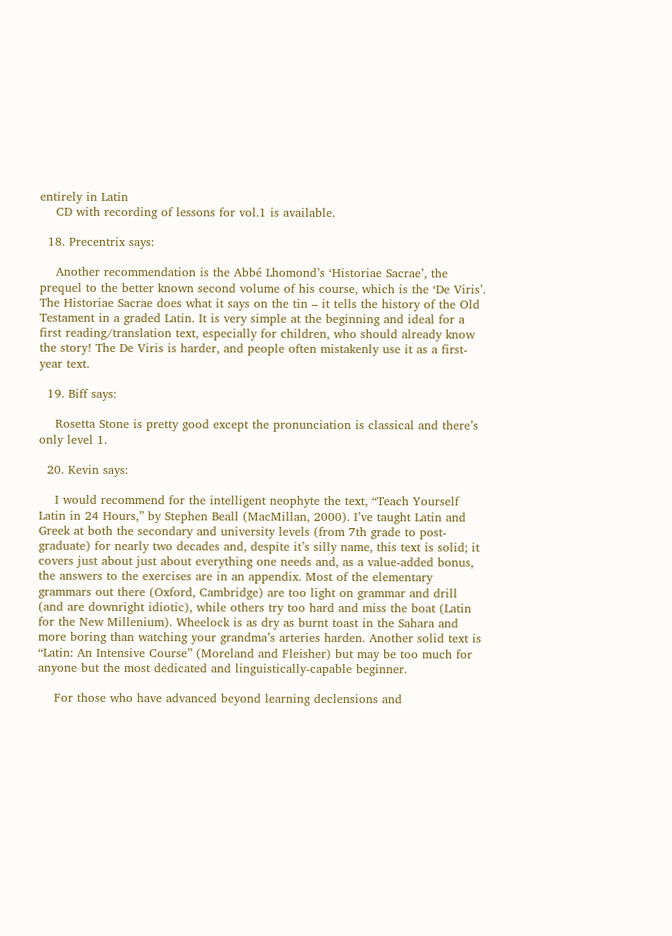entirely in Latin
    CD with recording of lessons for vol.1 is available.

  18. Precentrix says:

    Another recommendation is the Abbé Lhomond’s ‘Historiae Sacrae’, the prequel to the better known second volume of his course, which is the ‘De Viris’. The Historiae Sacrae does what it says on the tin – it tells the history of the Old Testament in a graded Latin. It is very simple at the beginning and ideal for a first reading/translation text, especially for children, who should already know the story! The De Viris is harder, and people often mistakenly use it as a first-year text.

  19. Biff says:

    Rosetta Stone is pretty good except the pronunciation is classical and there’s only level 1.

  20. Kevin says:

    I would recommend for the intelligent neophyte the text, “Teach Yourself Latin in 24 Hours,” by Stephen Beall (MacMillan, 2000). I’ve taught Latin and Greek at both the secondary and university levels (from 7th grade to post-graduate) for nearly two decades and, despite it’s silly name, this text is solid; it covers just about just about everything one needs and, as a value-added bonus, the answers to the exercises are in an appendix. Most of the elementary grammars out there (Oxford, Cambridge) are too light on grammar and drill (and are downright idiotic), while others try too hard and miss the boat (Latin for the New Millenium). Wheelock is as dry as burnt toast in the Sahara and more boring than watching your grandma’s arteries harden. Another solid text is “Latin: An Intensive Course” (Moreland and Fleisher) but may be too much for anyone but the most dedicated and linguistically-capable beginner.

    For those who have advanced beyond learning declensions and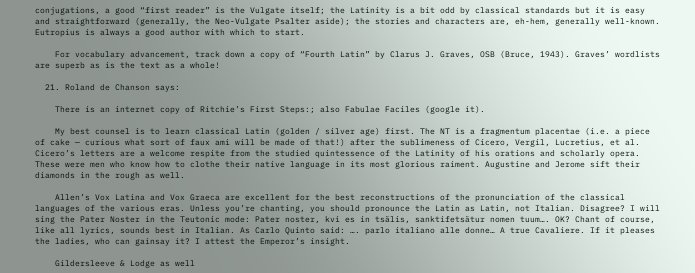conjugations, a good “first reader” is the Vulgate itself; the Latinity is a bit odd by classical standards but it is easy and straightforward (generally, the Neo-Vulgate Psalter aside); the stories and characters are, eh-hem, generally well-known. Eutropius is always a good author with which to start.

    For vocabulary advancement, track down a copy of “Fourth Latin” by Clarus J. Graves, OSB (Bruce, 1943). Graves’ wordlists are superb as is the text as a whole!

  21. Roland de Chanson says:

    There is an internet copy of Ritchie’s First Steps:; also Fabulae Faciles (google it).

    My best counsel is to learn classical Latin (golden / silver age) first. The NT is a fragmentum placentae (i.e. a piece of cake — curious what sort of faux ami will be made of that!) after the sublimeness of Cicero, Vergil, Lucretius, et al. Cicero’s letters are a welcome respite from the studied quintessence of the Latinity of his orations and scholarly opera. These were men who know how to clothe their native language in its most glorious raiment. Augustine and Jerome sift their diamonds in the rough as well.

    Allen’s Vox Latina and Vox Graeca are excellent for the best reconstructions of the pronunciation of the classical languages of the various eras. Unless you’re chanting, you should pronounce the Latin as Latin, not Italian. Disagree? I will sing the Pater Noster in the Teutonic mode: Pater noster, kvi es in tsälis, sanktifetsätur nomen tuum…. OK? Chant of course, like all lyrics, sounds best in Italian. As Carlo Quinto said: …. parlo italiano alle donne… A true Cavaliere. If it pleases the ladies, who can gainsay it? I attest the Emperor’s insight.

    Gildersleeve & Lodge as well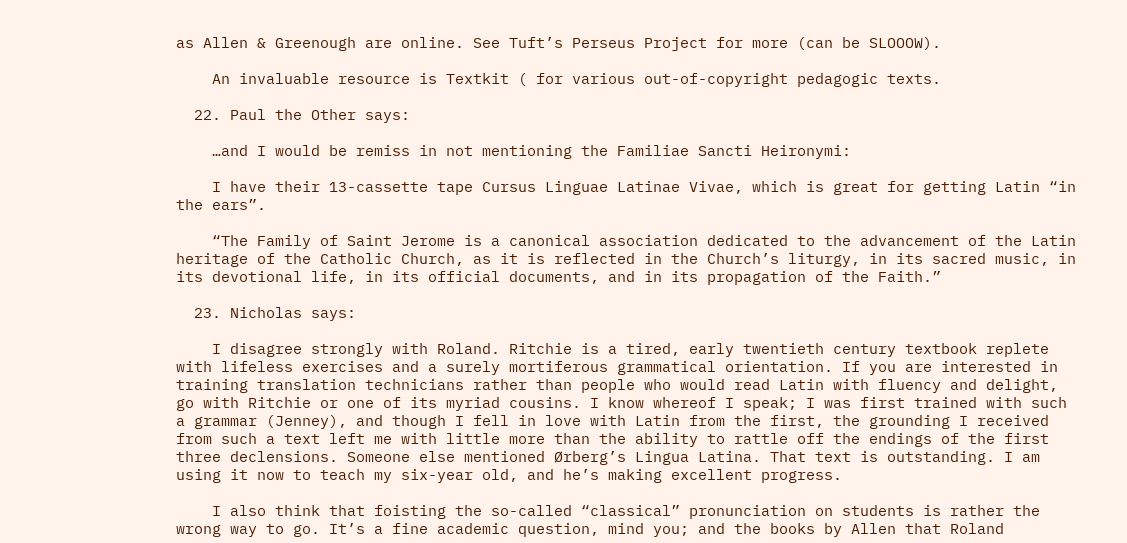as Allen & Greenough are online. See Tuft’s Perseus Project for more (can be SLOOOW).

    An invaluable resource is Textkit ( for various out-of-copyright pedagogic texts.

  22. Paul the Other says:

    …and I would be remiss in not mentioning the Familiae Sancti Heironymi:

    I have their 13-cassette tape Cursus Linguae Latinae Vivae, which is great for getting Latin “in the ears”.

    “The Family of Saint Jerome is a canonical association dedicated to the advancement of the Latin heritage of the Catholic Church, as it is reflected in the Church’s liturgy, in its sacred music, in its devotional life, in its official documents, and in its propagation of the Faith.”

  23. Nicholas says:

    I disagree strongly with Roland. Ritchie is a tired, early twentieth century textbook replete with lifeless exercises and a surely mortiferous grammatical orientation. If you are interested in training translation technicians rather than people who would read Latin with fluency and delight, go with Ritchie or one of its myriad cousins. I know whereof I speak; I was first trained with such a grammar (Jenney), and though I fell in love with Latin from the first, the grounding I received from such a text left me with little more than the ability to rattle off the endings of the first three declensions. Someone else mentioned Ørberg’s Lingua Latina. That text is outstanding. I am using it now to teach my six-year old, and he’s making excellent progress.

    I also think that foisting the so-called “classical” pronunciation on students is rather the wrong way to go. It’s a fine academic question, mind you; and the books by Allen that Roland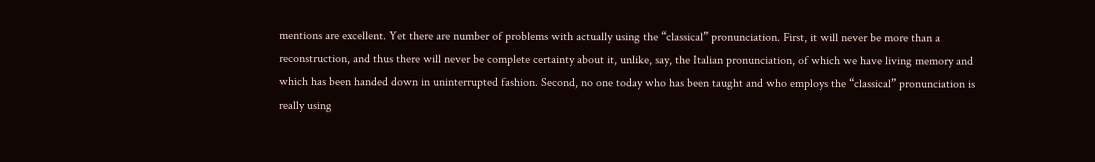mentions are excellent. Yet there are number of problems with actually using the “classical” pronunciation. First, it will never be more than a reconstruction, and thus there will never be complete certainty about it, unlike, say, the Italian pronunciation, of which we have living memory and which has been handed down in uninterrupted fashion. Second, no one today who has been taught and who employs the “classical” pronunciation is really using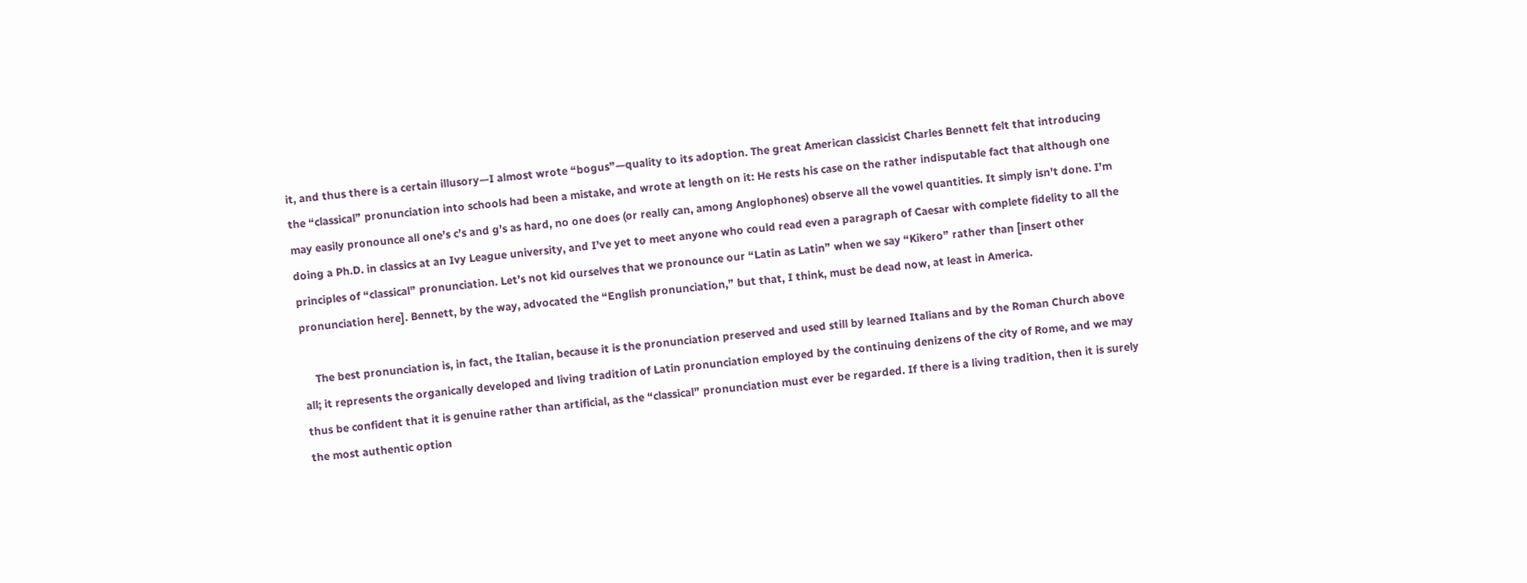it, and thus there is a certain illusory—I almost wrote “bogus”—quality to its adoption. The great American classicist Charles Bennett felt that introducing the “classical” pronunciation into schools had been a mistake, and wrote at length on it: He rests his case on the rather indisputable fact that although one may easily pronounce all one’s c’s and g’s as hard, no one does (or really can, among Anglophones) observe all the vowel quantities. It simply isn’t done. I’m doing a Ph.D. in classics at an Ivy League university, and I’ve yet to meet anyone who could read even a paragraph of Caesar with complete fidelity to all the principles of “classical” pronunciation. Let’s not kid ourselves that we pronounce our “Latin as Latin” when we say “Kikero” rather than [insert other pronunciation here]. Bennett, by the way, advocated the “English pronunciation,” but that, I think, must be dead now, at least in America.

    The best pronunciation is, in fact, the Italian, because it is the pronunciation preserved and used still by learned Italians and by the Roman Church above all; it represents the organically developed and living tradition of Latin pronunciation employed by the continuing denizens of the city of Rome, and we may thus be confident that it is genuine rather than artificial, as the “classical” pronunciation must ever be regarded. If there is a living tradition, then it is surely the most authentic option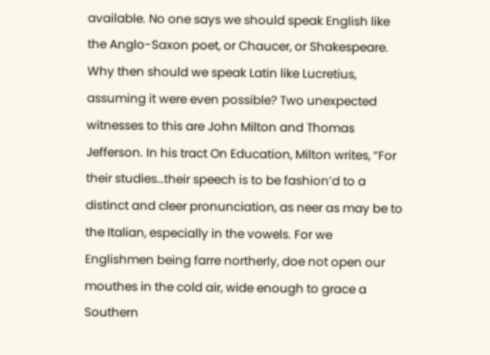available. No one says we should speak English like the Anglo-Saxon poet, or Chaucer, or Shakespeare. Why then should we speak Latin like Lucretius, assuming it were even possible? Two unexpected witnesses to this are John Milton and Thomas Jefferson. In his tract On Education, Milton writes, “For their studies…their speech is to be fashion’d to a distinct and cleer pronunciation, as neer as may be to the Italian, especially in the vowels. For we Englishmen being farre northerly, doe not open our mouthes in the cold air, wide enough to grace a Southern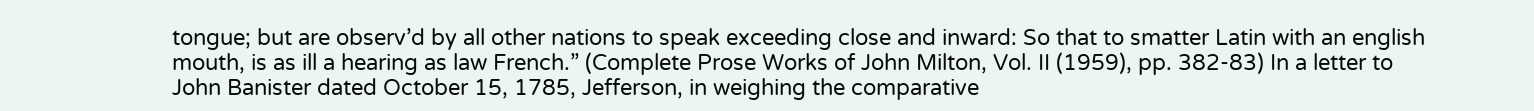tongue; but are observ’d by all other nations to speak exceeding close and inward: So that to smatter Latin with an english mouth, is as ill a hearing as law French.” (Complete Prose Works of John Milton, Vol. II (1959), pp. 382-83) In a letter to John Banister dated October 15, 1785, Jefferson, in weighing the comparative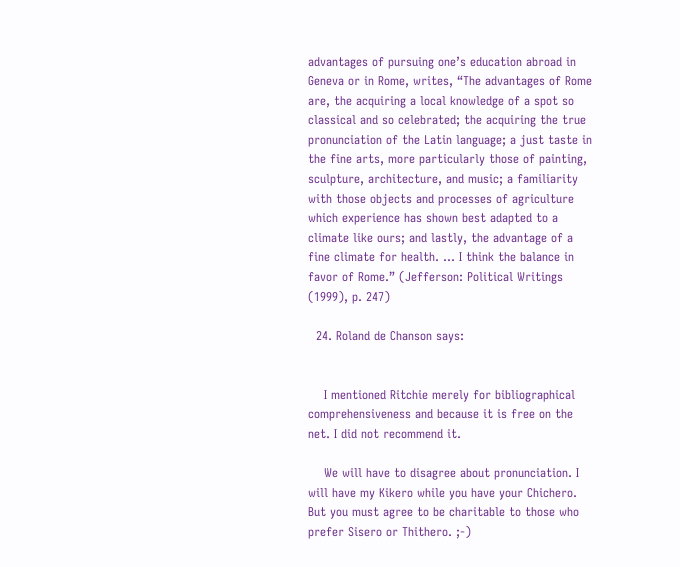advantages of pursuing one’s education abroad in Geneva or in Rome, writes, “The advantages of Rome are, the acquiring a local knowledge of a spot so classical and so celebrated; the acquiring the true pronunciation of the Latin language; a just taste in the fine arts, more particularly those of painting, sculpture, architecture, and music; a familiarity with those objects and processes of agriculture which experience has shown best adapted to a climate like ours; and lastly, the advantage of a fine climate for health. … I think the balance in favor of Rome.” (Jefferson: Political Writings (1999), p. 247)

  24. Roland de Chanson says:


    I mentioned Ritchie merely for bibliographical comprehensiveness and because it is free on the net. I did not recommend it.

    We will have to disagree about pronunciation. I will have my Kikero while you have your Chichero. But you must agree to be charitable to those who prefer Sisero or Thithero. ;-)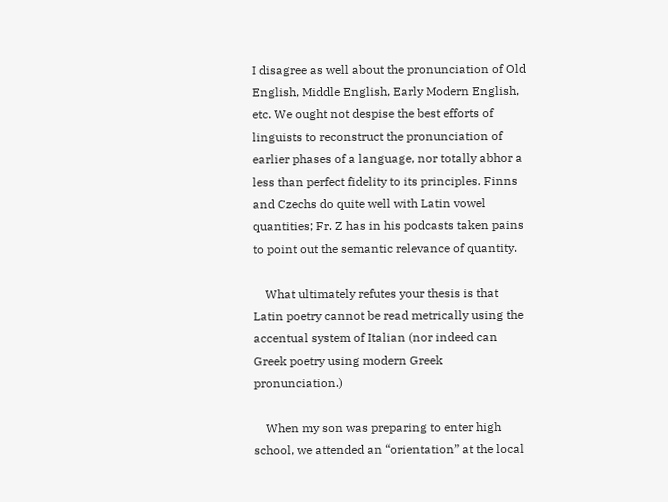I disagree as well about the pronunciation of Old English, Middle English, Early Modern English, etc. We ought not despise the best efforts of linguists to reconstruct the pronunciation of earlier phases of a language, nor totally abhor a less than perfect fidelity to its principles. Finns and Czechs do quite well with Latin vowel quantities; Fr. Z has in his podcasts taken pains to point out the semantic relevance of quantity.

    What ultimately refutes your thesis is that Latin poetry cannot be read metrically using the accentual system of Italian (nor indeed can Greek poetry using modern Greek pronunciation.)

    When my son was preparing to enter high school, we attended an “orientation” at the local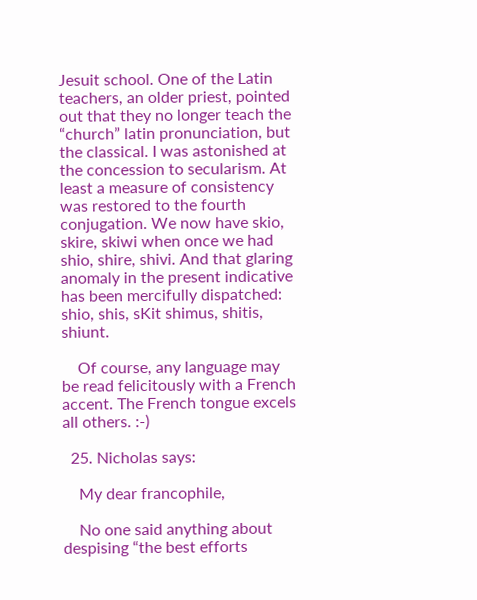Jesuit school. One of the Latin teachers, an older priest, pointed out that they no longer teach the “church” latin pronunciation, but the classical. I was astonished at the concession to secularism. At least a measure of consistency was restored to the fourth conjugation. We now have skio, skire, skiwi when once we had shio, shire, shivi. And that glaring anomaly in the present indicative has been mercifully dispatched: shio, shis, sKit shimus, shitis, shiunt.

    Of course, any language may be read felicitously with a French accent. The French tongue excels all others. :-)

  25. Nicholas says:

    My dear francophile,

    No one said anything about despising “the best efforts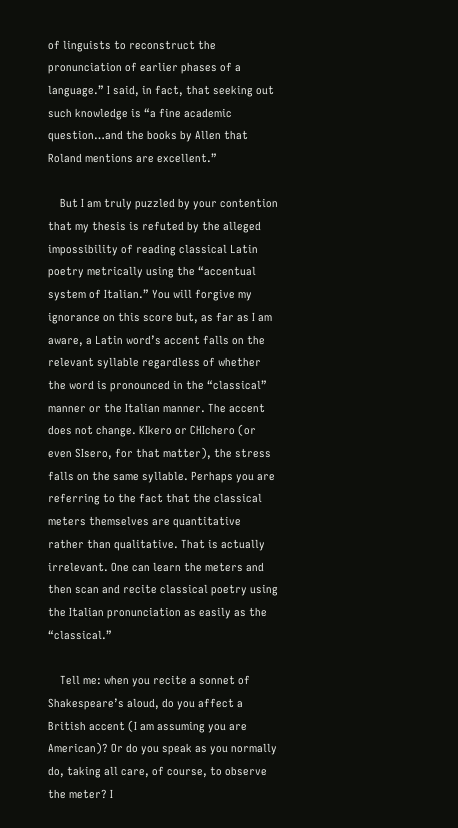of linguists to reconstruct the pronunciation of earlier phases of a language.” I said, in fact, that seeking out such knowledge is “a fine academic question…and the books by Allen that Roland mentions are excellent.”

    But I am truly puzzled by your contention that my thesis is refuted by the alleged impossibility of reading classical Latin poetry metrically using the “accentual system of Italian.” You will forgive my ignorance on this score but, as far as I am aware, a Latin word’s accent falls on the relevant syllable regardless of whether the word is pronounced in the “classical” manner or the Italian manner. The accent does not change. KIkero or CHIchero (or even SIsero, for that matter), the stress falls on the same syllable. Perhaps you are referring to the fact that the classical meters themselves are quantitative rather than qualitative. That is actually irrelevant. One can learn the meters and then scan and recite classical poetry using the Italian pronunciation as easily as the “classical.”

    Tell me: when you recite a sonnet of Shakespeare’s aloud, do you affect a British accent (I am assuming you are American)? Or do you speak as you normally do, taking all care, of course, to observe the meter? I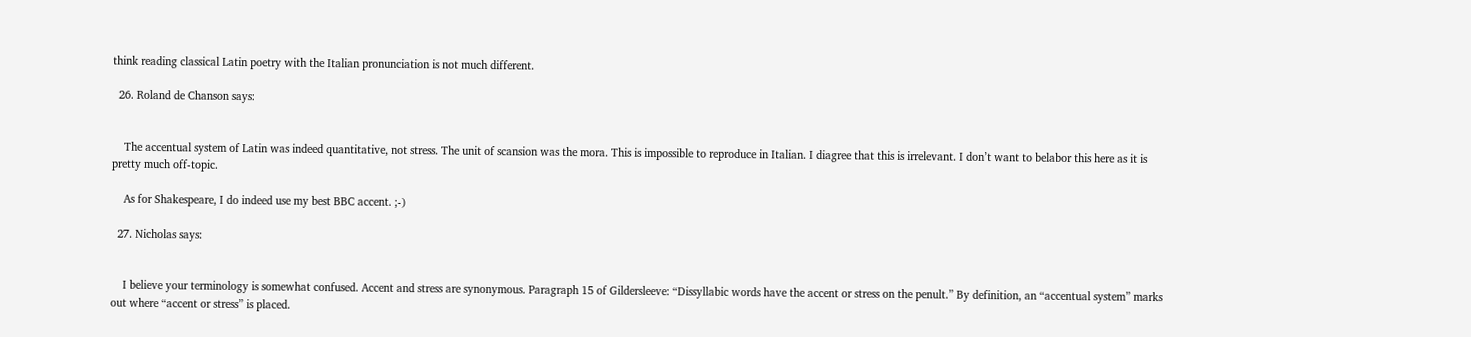think reading classical Latin poetry with the Italian pronunciation is not much different.

  26. Roland de Chanson says:


    The accentual system of Latin was indeed quantitative, not stress. The unit of scansion was the mora. This is impossible to reproduce in Italian. I diagree that this is irrelevant. I don’t want to belabor this here as it is pretty much off-topic.

    As for Shakespeare, I do indeed use my best BBC accent. ;-)

  27. Nicholas says:


    I believe your terminology is somewhat confused. Accent and stress are synonymous. Paragraph 15 of Gildersleeve: “Dissyllabic words have the accent or stress on the penult.” By definition, an “accentual system” marks out where “accent or stress” is placed.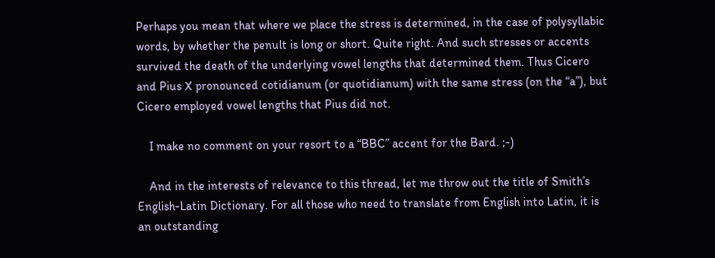Perhaps you mean that where we place the stress is determined, in the case of polysyllabic words, by whether the penult is long or short. Quite right. And such stresses or accents survived the death of the underlying vowel lengths that determined them. Thus Cicero and Pius X pronounced cotidianum (or quotidianum) with the same stress (on the “a”), but Cicero employed vowel lengths that Pius did not.

    I make no comment on your resort to a “BBC” accent for the Bard. ;-)

    And in the interests of relevance to this thread, let me throw out the title of Smith’s English-Latin Dictionary. For all those who need to translate from English into Latin, it is an outstanding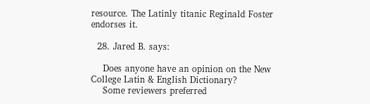resource. The Latinly titanic Reginald Foster endorses it.

  28. Jared B. says:

    Does anyone have an opinion on the New College Latin & English Dictionary?
    Some reviewers preferred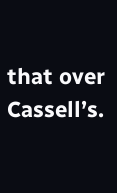that over Cassell’s.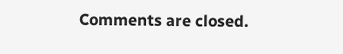Comments are closed.